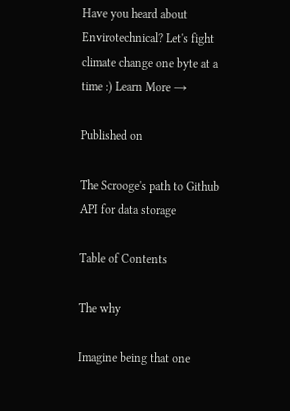Have you heard about Envirotechnical? Let's fight climate change one byte at a time :) Learn More →

Published on

The Scrooge's path to Github API for data storage

Table of Contents

The why

Imagine being that one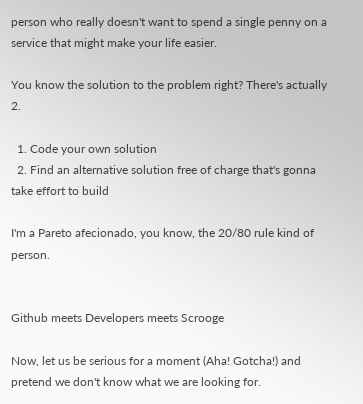person who really doesn't want to spend a single penny on a service that might make your life easier.

You know the solution to the problem right? There's actually 2.

  1. Code your own solution
  2. Find an alternative solution free of charge that's gonna take effort to build

I'm a Pareto afecionado, you know, the 20/80 rule kind of person.


Github meets Developers meets Scrooge

Now, let us be serious for a moment (Aha! Gotcha!) and pretend we don't know what we are looking for.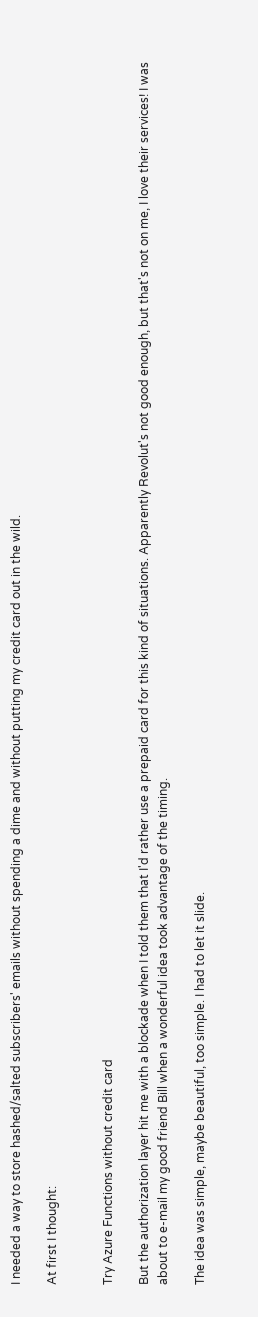I needed a way to store hashed/salted subscribers' emails without spending a dime and without putting my credit card out in the wild.

At first I thought:


Try Azure Functions without credit card

But the authorization layer hit me with a blockade when I told them that I'd rather use a prepaid card for this kind of situations. Apparently Revolut's not good enough, but that's not on me, I love their services! I was about to e-mail my good friend Bill when a wonderful idea took advantage of the timing.

The idea was simple, maybe beautiful, too simple. I had to let it slide.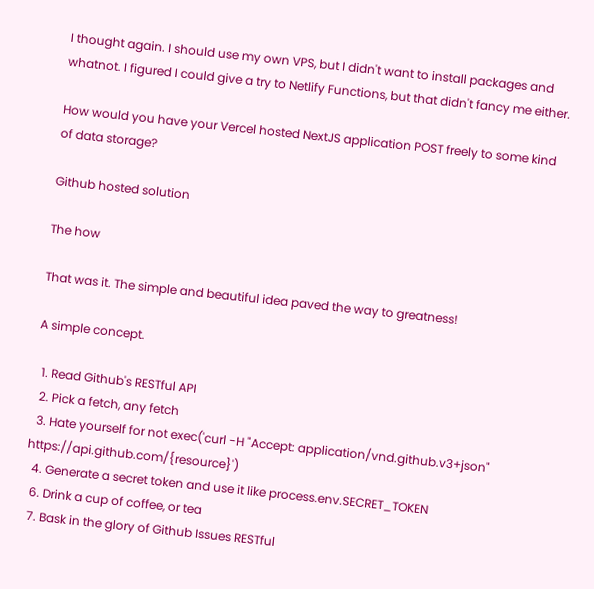I thought again. I should use my own VPS, but I didn't want to install packages and whatnot. I figured I could give a try to Netlify Functions, but that didn't fancy me either.

How would you have your Vercel hosted NextJS application POST freely to some kind of data storage?

Github hosted solution

The how

That was it. The simple and beautiful idea paved the way to greatness!

A simple concept.

  1. Read Github's RESTful API
  2. Pick a fetch, any fetch
  3. Hate yourself for not exec('curl -H "Accept: application/vnd.github.v3+json" https://api.github.com/{resource}')
  4. Generate a secret token and use it like process.env.SECRET_TOKEN
  6. Drink a cup of coffee, or tea
  7. Bask in the glory of Github Issues RESTful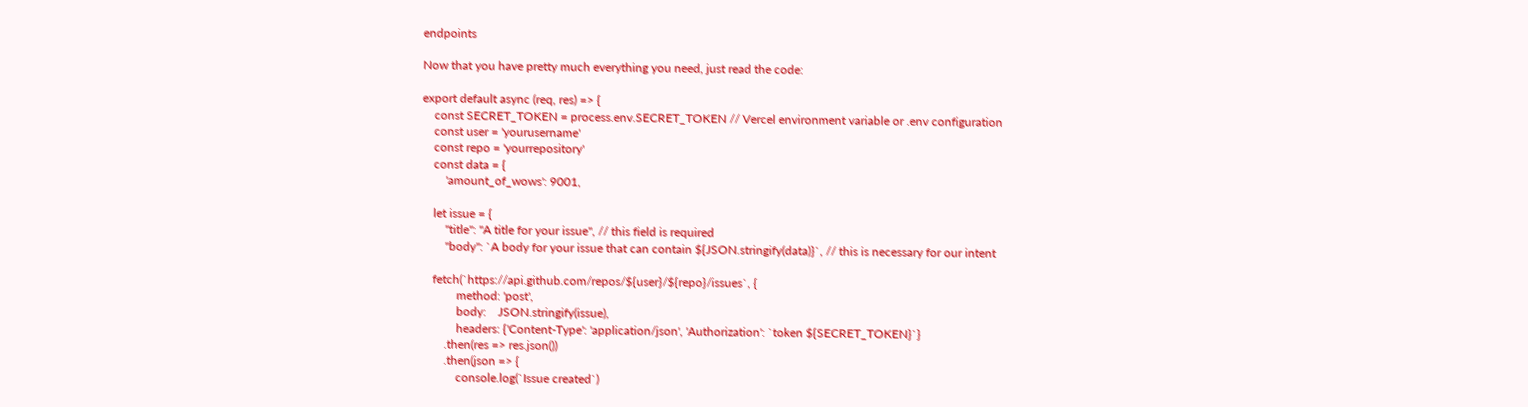endpoints

Now that you have pretty much everything you need, just read the code:

export default async (req, res) => {
    const SECRET_TOKEN = process.env.SECRET_TOKEN // Vercel environment variable or .env configuration
    const user = 'yourusername'
    const repo = 'yourrepository'
    const data = {
        'amount_of_wows': 9001,

    let issue = {
        "title": "A title for your issue", // this field is required
        "body": `A body for your issue that can contain ${JSON.stringify(data)}`, // this is necessary for our intent

    fetch(`https://api.github.com/repos/${user}/${repo}/issues`, {
            method: 'post',
            body:    JSON.stringify(issue),
            headers: {'Content-Type': 'application/json', 'Authorization': `token ${SECRET_TOKEN}`}
        .then(res => res.json())
        .then(json => {
            console.log(`Issue created`)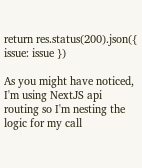return res.status(200).json({ issue: issue })

As you might have noticed, I'm using NextJS api routing so I'm nesting the logic for my call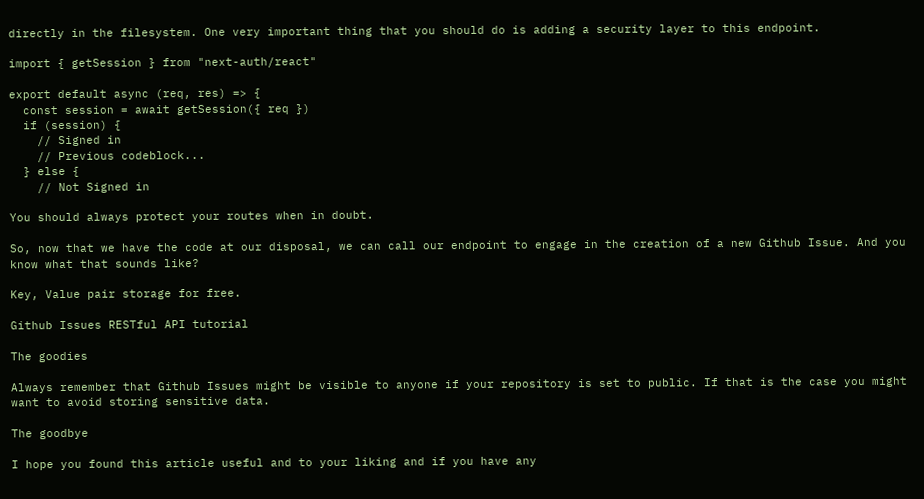directly in the filesystem. One very important thing that you should do is adding a security layer to this endpoint.

import { getSession } from "next-auth/react"

export default async (req, res) => {
  const session = await getSession({ req })
  if (session) {
    // Signed in
    // Previous codeblock...
  } else {
    // Not Signed in

You should always protect your routes when in doubt.

So, now that we have the code at our disposal, we can call our endpoint to engage in the creation of a new Github Issue. And you know what that sounds like?

Key, Value pair storage for free.

Github Issues RESTful API tutorial

The goodies

Always remember that Github Issues might be visible to anyone if your repository is set to public. If that is the case you might want to avoid storing sensitive data.

The goodbye

I hope you found this article useful and to your liking and if you have any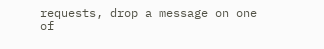requests, drop a message on one of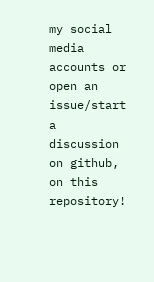my social media accounts or open an issue/start a discussion on github, on this repository!